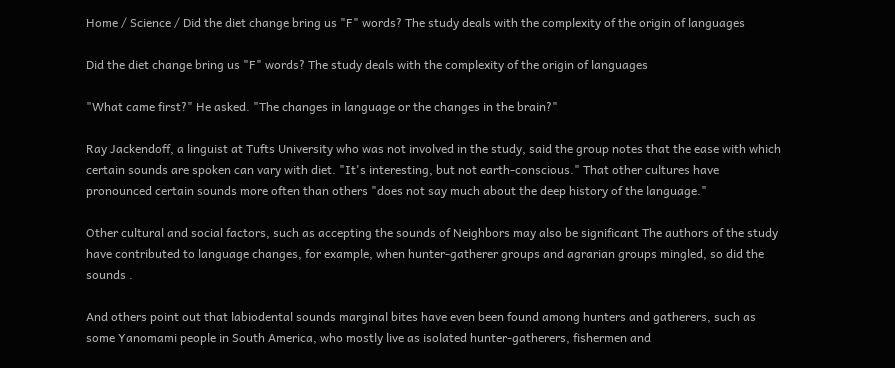Home / Science / Did the diet change bring us "F" words? The study deals with the complexity of the origin of languages

Did the diet change bring us "F" words? The study deals with the complexity of the origin of languages

"What came first?" He asked. "The changes in language or the changes in the brain?"

Ray Jackendoff, a linguist at Tufts University who was not involved in the study, said the group notes that the ease with which certain sounds are spoken can vary with diet. "It's interesting, but not earth-conscious." That other cultures have pronounced certain sounds more often than others "does not say much about the deep history of the language."

Other cultural and social factors, such as accepting the sounds of Neighbors may also be significant The authors of the study have contributed to language changes, for example, when hunter-gatherer groups and agrarian groups mingled, so did the sounds .

And others point out that labiodental sounds marginal bites have even been found among hunters and gatherers, such as some Yanomami people in South America, who mostly live as isolated hunter-gatherers, fishermen and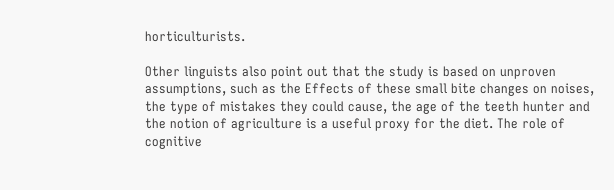horticulturists.

Other linguists also point out that the study is based on unproven assumptions, such as the Effects of these small bite changes on noises, the type of mistakes they could cause, the age of the teeth hunter and the notion of agriculture is a useful proxy for the diet. The role of cognitive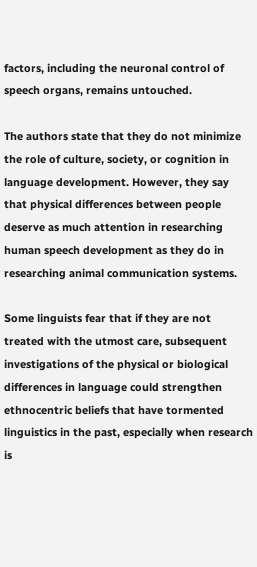factors, including the neuronal control of speech organs, remains untouched.

The authors state that they do not minimize the role of culture, society, or cognition in language development. However, they say that physical differences between people deserve as much attention in researching human speech development as they do in researching animal communication systems.

Some linguists fear that if they are not treated with the utmost care, subsequent investigations of the physical or biological differences in language could strengthen ethnocentric beliefs that have tormented linguistics in the past, especially when research is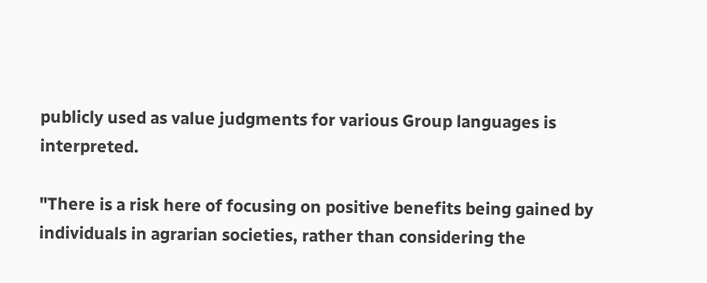publicly used as value judgments for various Group languages is interpreted.

"There is a risk here of focusing on positive benefits being gained by individuals in agrarian societies, rather than considering the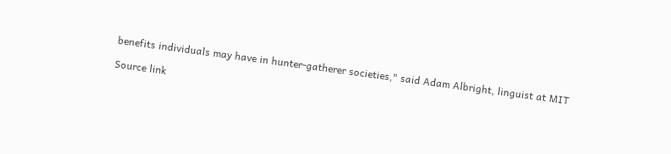benefits individuals may have in hunter-gatherer societies," said Adam Albright, linguist at MIT

Source link